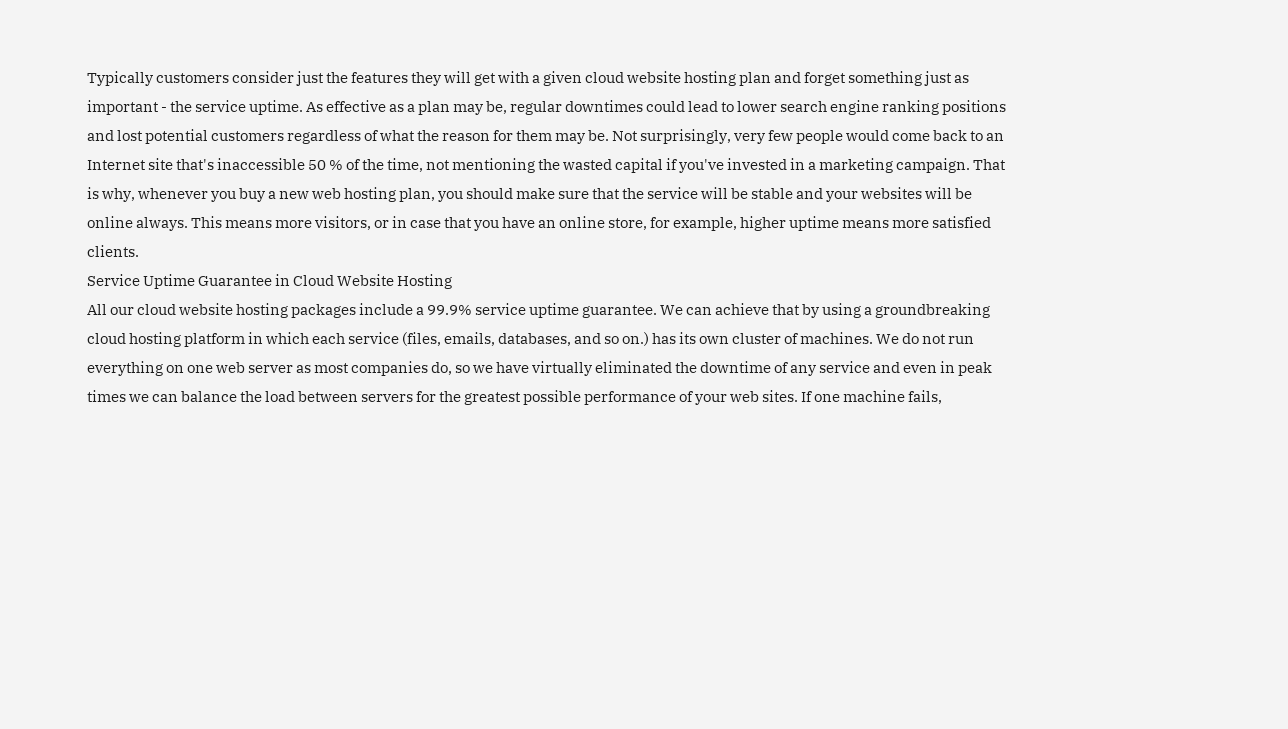Typically customers consider just the features they will get with a given cloud website hosting plan and forget something just as important - the service uptime. As effective as a plan may be, regular downtimes could lead to lower search engine ranking positions and lost potential customers regardless of what the reason for them may be. Not surprisingly, very few people would come back to an Internet site that's inaccessible 50 % of the time, not mentioning the wasted capital if you've invested in a marketing campaign. That is why, whenever you buy a new web hosting plan, you should make sure that the service will be stable and your websites will be online always. This means more visitors, or in case that you have an online store, for example, higher uptime means more satisfied clients.
Service Uptime Guarantee in Cloud Website Hosting
All our cloud website hosting packages include a 99.9% service uptime guarantee. We can achieve that by using a groundbreaking cloud hosting platform in which each service (files, emails, databases, and so on.) has its own cluster of machines. We do not run everything on one web server as most companies do, so we have virtually eliminated the downtime of any service and even in peak times we can balance the load between servers for the greatest possible performance of your web sites. If one machine fails,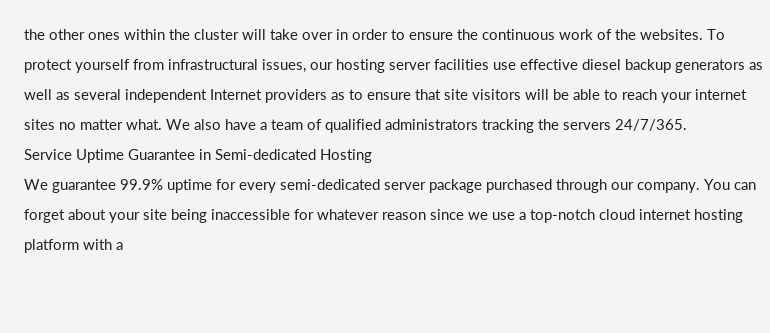the other ones within the cluster will take over in order to ensure the continuous work of the websites. To protect yourself from infrastructural issues, our hosting server facilities use effective diesel backup generators as well as several independent Internet providers as to ensure that site visitors will be able to reach your internet sites no matter what. We also have a team of qualified administrators tracking the servers 24/7/365.
Service Uptime Guarantee in Semi-dedicated Hosting
We guarantee 99.9% uptime for every semi-dedicated server package purchased through our company. You can forget about your site being inaccessible for whatever reason since we use a top-notch cloud internet hosting platform with a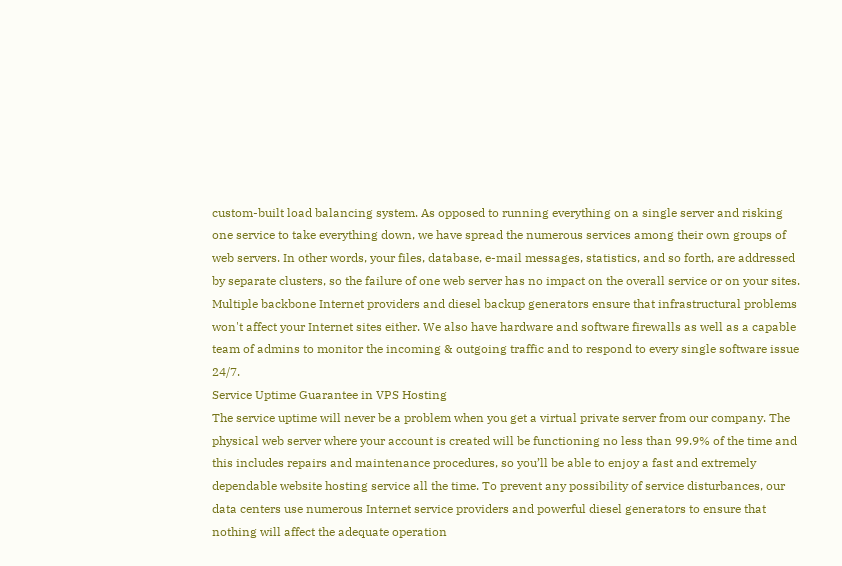custom-built load balancing system. As opposed to running everything on a single server and risking one service to take everything down, we have spread the numerous services among their own groups of web servers. In other words, your files, database, e-mail messages, statistics, and so forth, are addressed by separate clusters, so the failure of one web server has no impact on the overall service or on your sites. Multiple backbone Internet providers and diesel backup generators ensure that infrastructural problems won't affect your Internet sites either. We also have hardware and software firewalls as well as a capable team of admins to monitor the incoming & outgoing traffic and to respond to every single software issue 24/7.
Service Uptime Guarantee in VPS Hosting
The service uptime will never be a problem when you get a virtual private server from our company. The physical web server where your account is created will be functioning no less than 99.9% of the time and this includes repairs and maintenance procedures, so you’ll be able to enjoy a fast and extremely dependable website hosting service all the time. To prevent any possibility of service disturbances, our data centers use numerous Internet service providers and powerful diesel generators to ensure that nothing will affect the adequate operation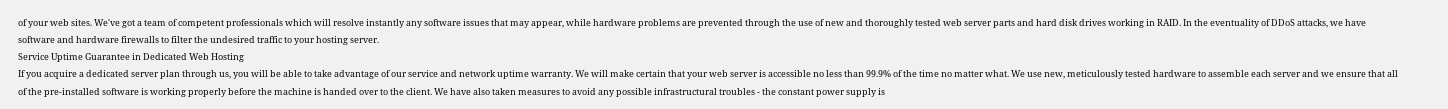of your web sites. We've got a team of competent professionals which will resolve instantly any software issues that may appear, while hardware problems are prevented through the use of new and thoroughly tested web server parts and hard disk drives working in RAID. In the eventuality of DDoS attacks, we have software and hardware firewalls to filter the undesired traffic to your hosting server.
Service Uptime Guarantee in Dedicated Web Hosting
If you acquire a dedicated server plan through us, you will be able to take advantage of our service and network uptime warranty. We will make certain that your web server is accessible no less than 99.9% of the time no matter what. We use new, meticulously tested hardware to assemble each server and we ensure that all of the pre-installed software is working properly before the machine is handed over to the client. We have also taken measures to avoid any possible infrastructural troubles - the constant power supply is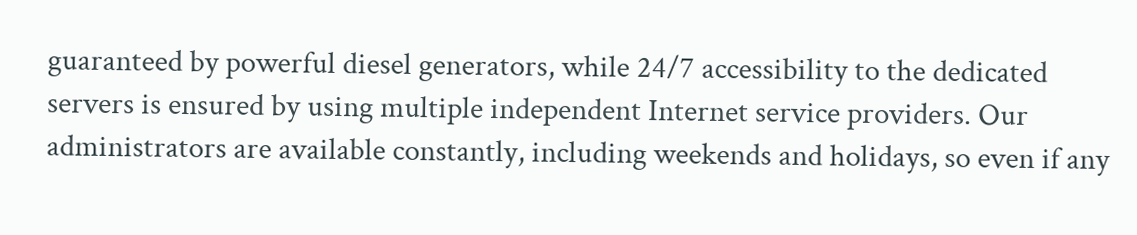guaranteed by powerful diesel generators, while 24/7 accessibility to the dedicated servers is ensured by using multiple independent Internet service providers. Our administrators are available constantly, including weekends and holidays, so even if any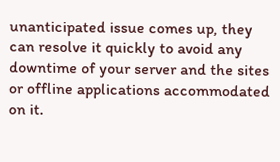unanticipated issue comes up, they can resolve it quickly to avoid any downtime of your server and the sites or offline applications accommodated on it.